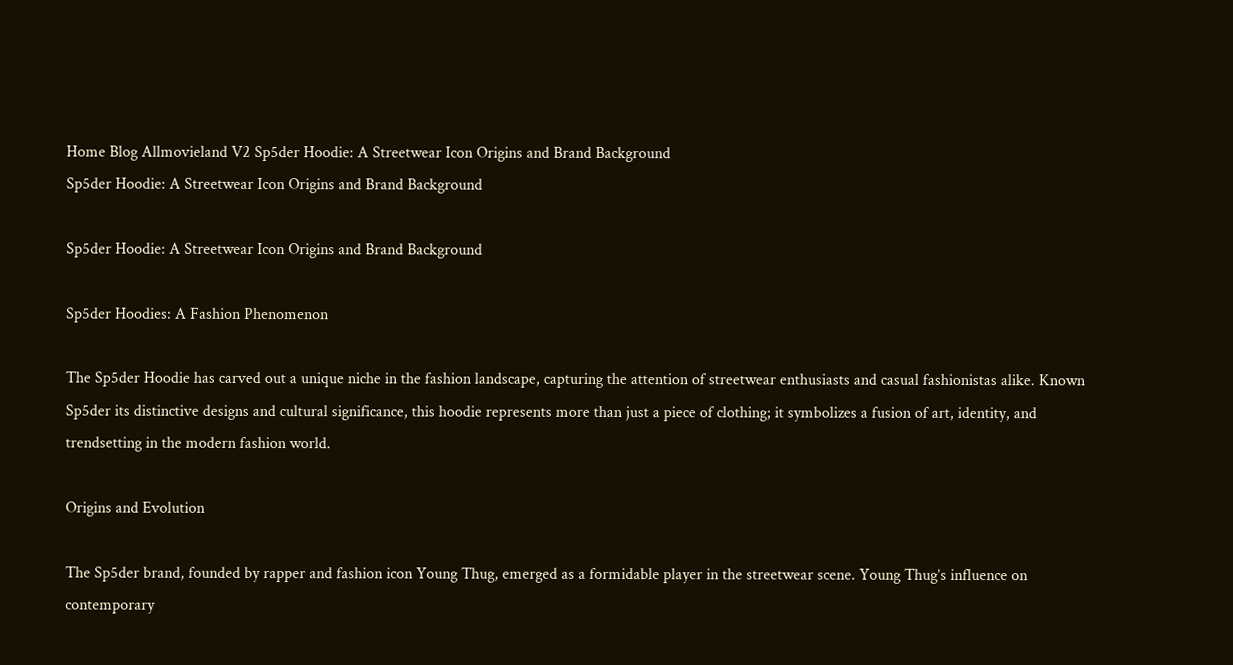Home Blog Allmovieland V2 Sp5der Hoodie: A Streetwear Icon Origins and Brand Background
Sp5der Hoodie: A Streetwear Icon Origins and Brand Background

Sp5der Hoodie: A Streetwear Icon Origins and Brand Background

Sp5der Hoodies: A Fashion Phenomenon

The Sp5der Hoodie has carved out a unique niche in the fashion landscape, capturing the attention of streetwear enthusiasts and casual fashionistas alike. Known Sp5der its distinctive designs and cultural significance, this hoodie represents more than just a piece of clothing; it symbolizes a fusion of art, identity, and trendsetting in the modern fashion world.

Origins and Evolution

The Sp5der brand, founded by rapper and fashion icon Young Thug, emerged as a formidable player in the streetwear scene. Young Thug’s influence on contemporary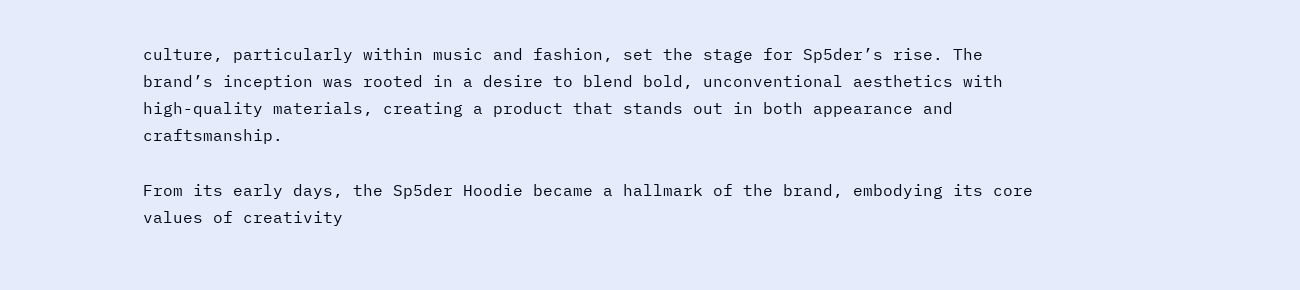culture, particularly within music and fashion, set the stage for Sp5der’s rise. The brand’s inception was rooted in a desire to blend bold, unconventional aesthetics with high-quality materials, creating a product that stands out in both appearance and craftsmanship.

From its early days, the Sp5der Hoodie became a hallmark of the brand, embodying its core values of creativity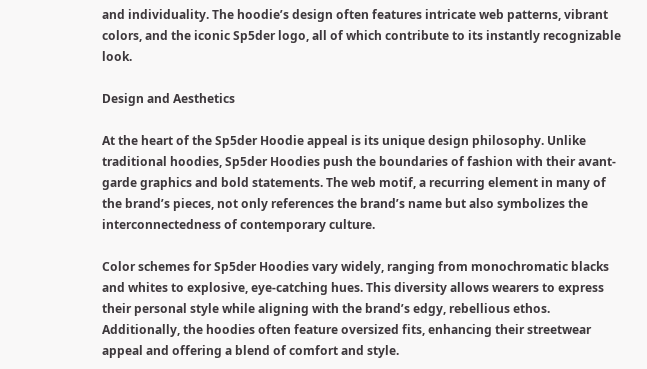and individuality. The hoodie’s design often features intricate web patterns, vibrant colors, and the iconic Sp5der logo, all of which contribute to its instantly recognizable look.

Design and Aesthetics

At the heart of the Sp5der Hoodie appeal is its unique design philosophy. Unlike traditional hoodies, Sp5der Hoodies push the boundaries of fashion with their avant-garde graphics and bold statements. The web motif, a recurring element in many of the brand’s pieces, not only references the brand’s name but also symbolizes the interconnectedness of contemporary culture.

Color schemes for Sp5der Hoodies vary widely, ranging from monochromatic blacks and whites to explosive, eye-catching hues. This diversity allows wearers to express their personal style while aligning with the brand’s edgy, rebellious ethos. Additionally, the hoodies often feature oversized fits, enhancing their streetwear appeal and offering a blend of comfort and style.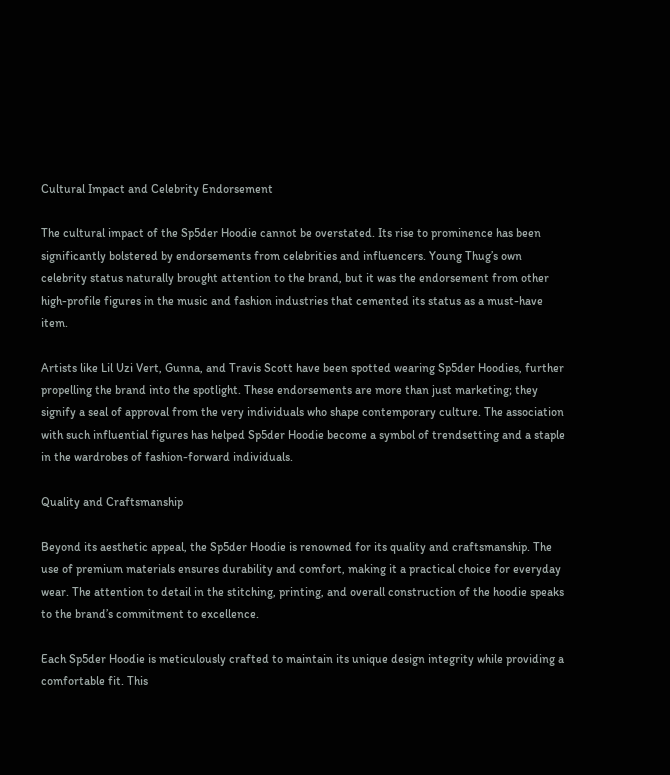Cultural Impact and Celebrity Endorsement

The cultural impact of the Sp5der Hoodie cannot be overstated. Its rise to prominence has been significantly bolstered by endorsements from celebrities and influencers. Young Thug’s own celebrity status naturally brought attention to the brand, but it was the endorsement from other high-profile figures in the music and fashion industries that cemented its status as a must-have item.

Artists like Lil Uzi Vert, Gunna, and Travis Scott have been spotted wearing Sp5der Hoodies, further propelling the brand into the spotlight. These endorsements are more than just marketing; they signify a seal of approval from the very individuals who shape contemporary culture. The association with such influential figures has helped Sp5der Hoodie become a symbol of trendsetting and a staple in the wardrobes of fashion-forward individuals.

Quality and Craftsmanship

Beyond its aesthetic appeal, the Sp5der Hoodie is renowned for its quality and craftsmanship. The use of premium materials ensures durability and comfort, making it a practical choice for everyday wear. The attention to detail in the stitching, printing, and overall construction of the hoodie speaks to the brand’s commitment to excellence.

Each Sp5der Hoodie is meticulously crafted to maintain its unique design integrity while providing a comfortable fit. This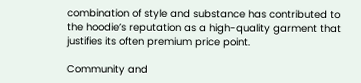combination of style and substance has contributed to the hoodie’s reputation as a high-quality garment that justifies its often premium price point.

Community and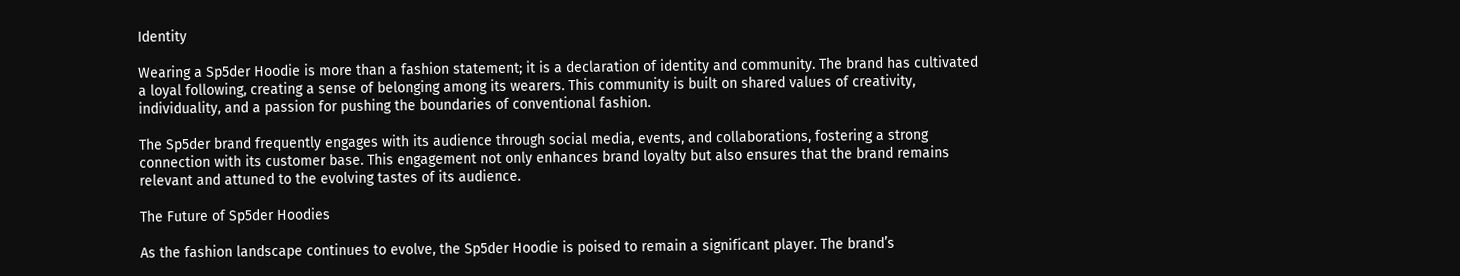Identity

Wearing a Sp5der Hoodie is more than a fashion statement; it is a declaration of identity and community. The brand has cultivated a loyal following, creating a sense of belonging among its wearers. This community is built on shared values of creativity, individuality, and a passion for pushing the boundaries of conventional fashion.

The Sp5der brand frequently engages with its audience through social media, events, and collaborations, fostering a strong connection with its customer base. This engagement not only enhances brand loyalty but also ensures that the brand remains relevant and attuned to the evolving tastes of its audience.

The Future of Sp5der Hoodies

As the fashion landscape continues to evolve, the Sp5der Hoodie is poised to remain a significant player. The brand’s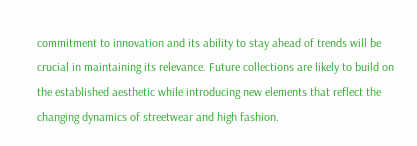commitment to innovation and its ability to stay ahead of trends will be crucial in maintaining its relevance. Future collections are likely to build on the established aesthetic while introducing new elements that reflect the changing dynamics of streetwear and high fashion.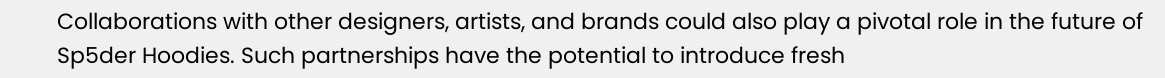Collaborations with other designers, artists, and brands could also play a pivotal role in the future of Sp5der Hoodies. Such partnerships have the potential to introduce fresh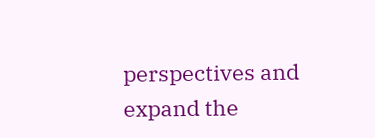perspectives and expand the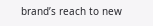brand’s reach to new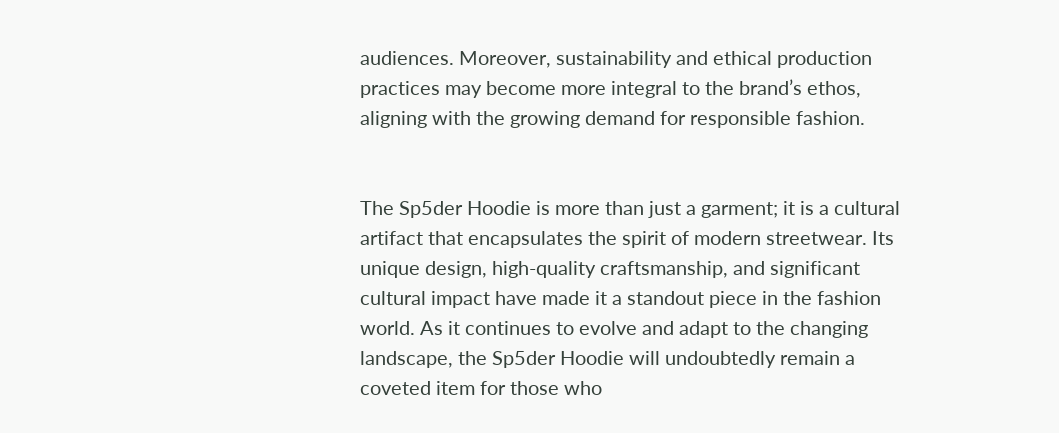audiences. Moreover, sustainability and ethical production practices may become more integral to the brand’s ethos, aligning with the growing demand for responsible fashion.


The Sp5der Hoodie is more than just a garment; it is a cultural artifact that encapsulates the spirit of modern streetwear. Its unique design, high-quality craftsmanship, and significant cultural impact have made it a standout piece in the fashion world. As it continues to evolve and adapt to the changing landscape, the Sp5der Hoodie will undoubtedly remain a coveted item for those who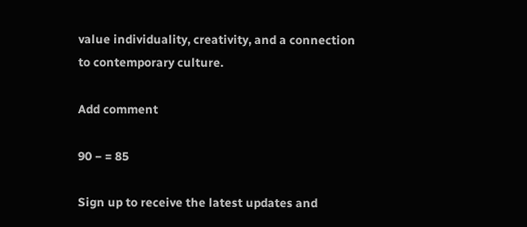value individuality, creativity, and a connection to contemporary culture.

Add comment

90 − = 85

Sign up to receive the latest updates and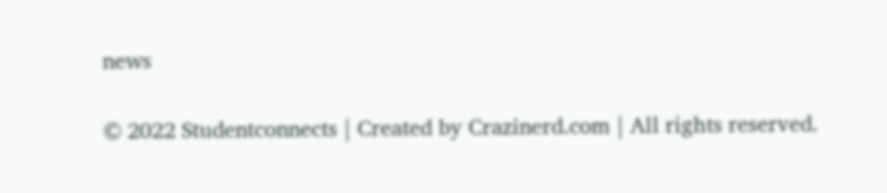news

© 2022 Studentconnects | Created by Crazinerd.com | All rights reserved.